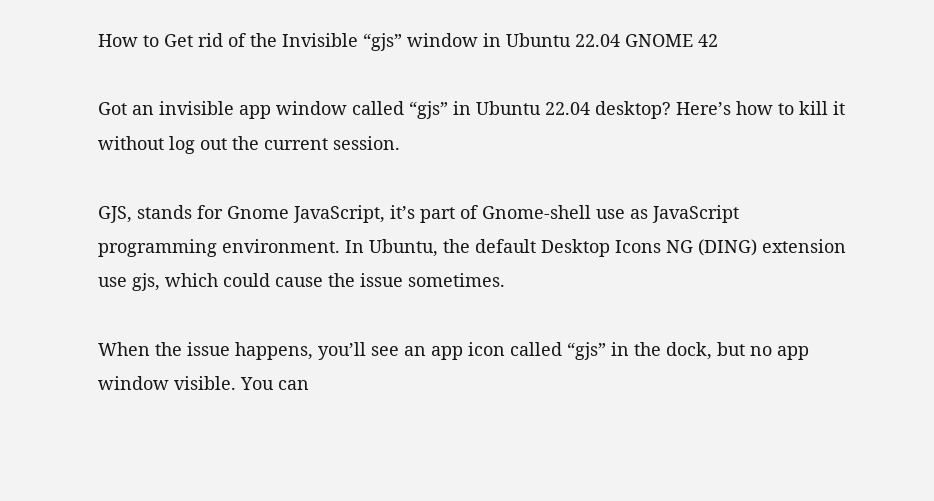How to Get rid of the Invisible “gjs” window in Ubuntu 22.04 GNOME 42

Got an invisible app window called “gjs” in Ubuntu 22.04 desktop? Here’s how to kill it without log out the current session.

GJS, stands for Gnome JavaScript, it’s part of Gnome-shell use as JavaScript programming environment. In Ubuntu, the default Desktop Icons NG (DING) extension use gjs, which could cause the issue sometimes.

When the issue happens, you’ll see an app icon called “gjs” in the dock, but no app window visible. You can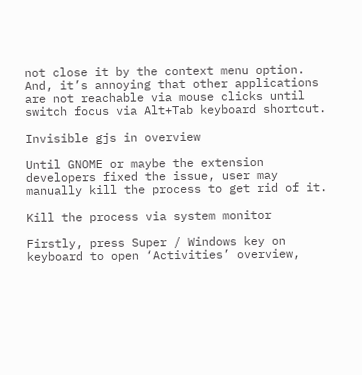not close it by the context menu option. And, it’s annoying that other applications are not reachable via mouse clicks until switch focus via Alt+Tab keyboard shortcut.

Invisible gjs in overview

Until GNOME or maybe the extension developers fixed the issue, user may manually kill the process to get rid of it.

Kill the process via system monitor

Firstly, press Super / Windows key on keyboard to open ‘Activities’ overview,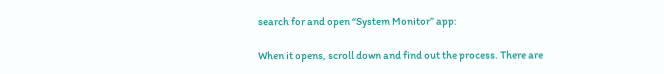search for and open “System Monitor” app:

When it opens, scroll down and find out the process. There are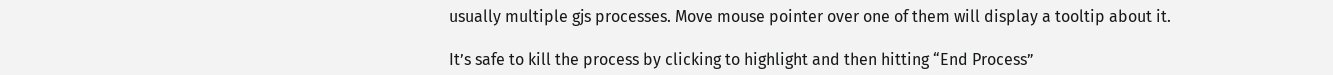usually multiple gjs processes. Move mouse pointer over one of them will display a tooltip about it.

It’s safe to kill the process by clicking to highlight and then hitting “End Process”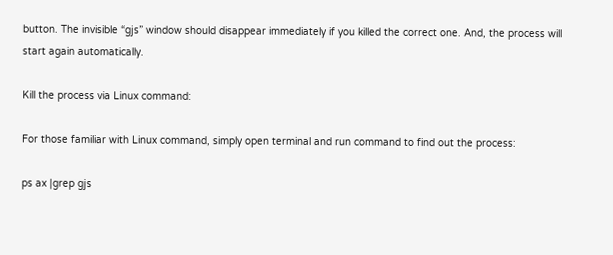button. The invisible “gjs” window should disappear immediately if you killed the correct one. And, the process will start again automatically.

Kill the process via Linux command:

For those familiar with Linux command, simply open terminal and run command to find out the process:

ps ax |grep gjs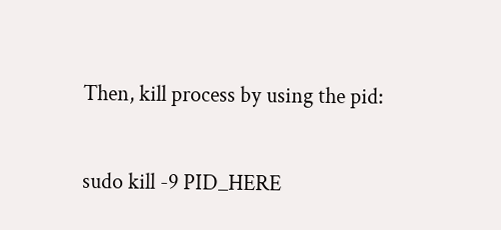Then, kill process by using the pid:

sudo kill -9 PID_HERE